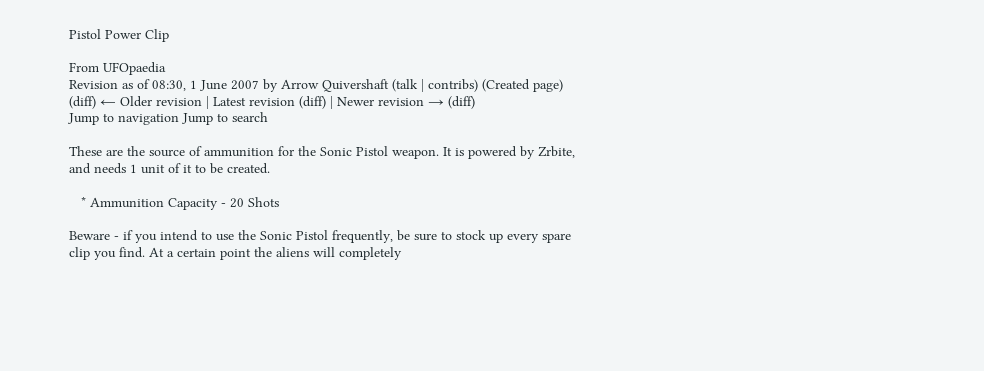Pistol Power Clip

From UFOpaedia
Revision as of 08:30, 1 June 2007 by Arrow Quivershaft (talk | contribs) (Created page)
(diff) ← Older revision | Latest revision (diff) | Newer revision → (diff)
Jump to navigation Jump to search

These are the source of ammunition for the Sonic Pistol weapon. It is powered by Zrbite, and needs 1 unit of it to be created.

   * Ammunition Capacity - 20 Shots

Beware - if you intend to use the Sonic Pistol frequently, be sure to stock up every spare clip you find. At a certain point the aliens will completely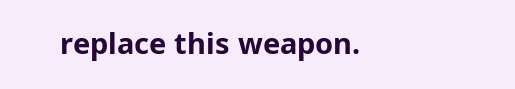replace this weapon.